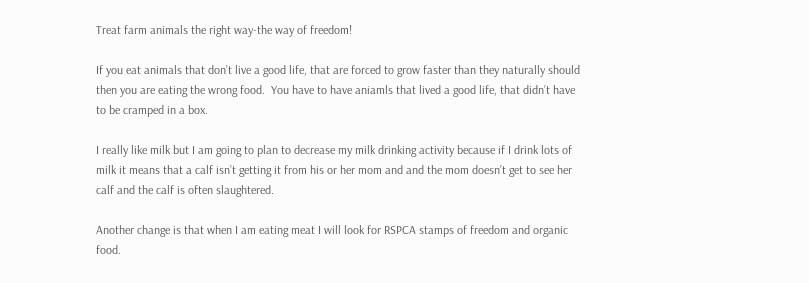Treat farm animals the right way-the way of freedom!

If you eat animals that don’t live a good life, that are forced to grow faster than they naturally should then you are eating the wrong food.  You have to have aniamls that lived a good life, that didn’t have to be cramped in a box.

I really like milk but I am going to plan to decrease my milk drinking activity because if I drink lots of milk it means that a calf isn’t getting it from his or her mom and and the mom doesn’t get to see her calf and the calf is often slaughtered.

Another change is that when I am eating meat I will look for RSPCA stamps of freedom and organic food.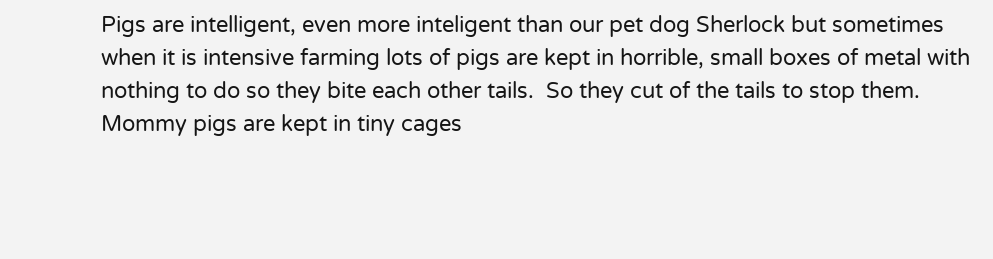Pigs are intelligent, even more inteligent than our pet dog Sherlock but sometimes when it is intensive farming lots of pigs are kept in horrible, small boxes of metal with nothing to do so they bite each other tails.  So they cut of the tails to stop them.  Mommy pigs are kept in tiny cages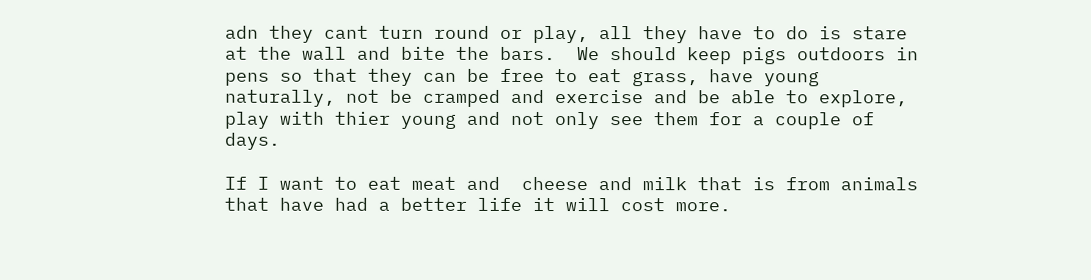adn they cant turn round or play, all they have to do is stare at the wall and bite the bars.  We should keep pigs outdoors in pens so that they can be free to eat grass, have young naturally, not be cramped and exercise and be able to explore, play with thier young and not only see them for a couple of days.

If I want to eat meat and  cheese and milk that is from animals that have had a better life it will cost more.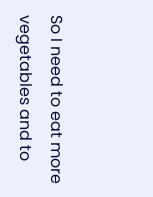So I need to eat more vegetables and to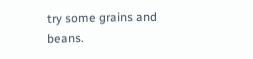try some grains and beans.